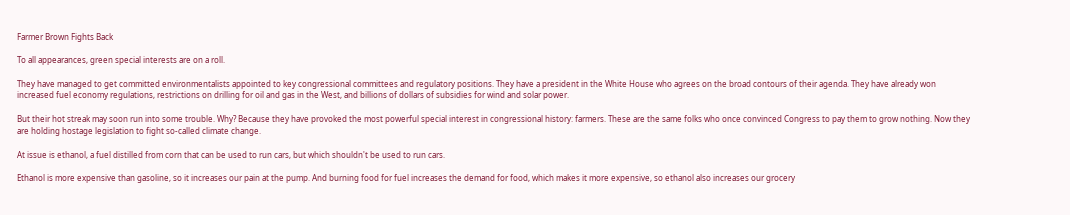Farmer Brown Fights Back

To all appearances, green special interests are on a roll.

They have managed to get committed environmentalists appointed to key congressional committees and regulatory positions. They have a president in the White House who agrees on the broad contours of their agenda. They have already won increased fuel economy regulations, restrictions on drilling for oil and gas in the West, and billions of dollars of subsidies for wind and solar power.

But their hot streak may soon run into some trouble. Why? Because they have provoked the most powerful special interest in congressional history: farmers. These are the same folks who once convinced Congress to pay them to grow nothing. Now they are holding hostage legislation to fight so-called climate change.

At issue is ethanol, a fuel distilled from corn that can be used to run cars, but which shouldn't be used to run cars.

Ethanol is more expensive than gasoline, so it increases our pain at the pump. And burning food for fuel increases the demand for food, which makes it more expensive, so ethanol also increases our grocery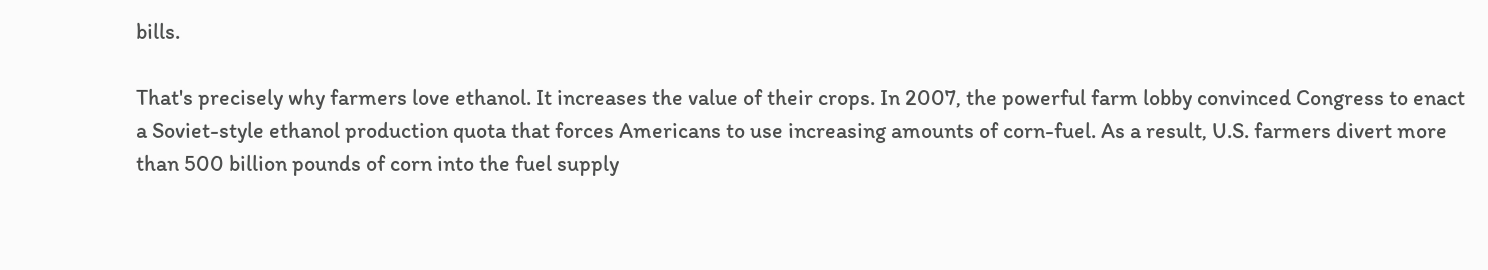bills.

That's precisely why farmers love ethanol. It increases the value of their crops. In 2007, the powerful farm lobby convinced Congress to enact a Soviet-style ethanol production quota that forces Americans to use increasing amounts of corn-fuel. As a result, U.S. farmers divert more than 500 billion pounds of corn into the fuel supply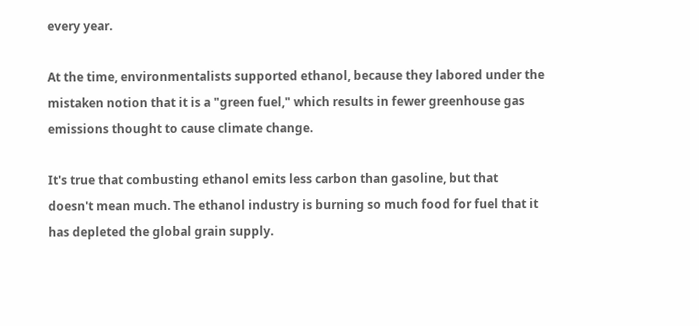every year.

At the time, environmentalists supported ethanol, because they labored under the mistaken notion that it is a "green fuel," which results in fewer greenhouse gas emissions thought to cause climate change.

It's true that combusting ethanol emits less carbon than gasoline, but that doesn't mean much. The ethanol industry is burning so much food for fuel that it has depleted the global grain supply.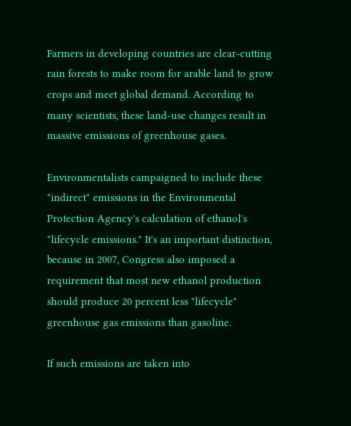Farmers in developing countries are clear-cutting rain forests to make room for arable land to grow crops and meet global demand. According to many scientists, these land-use changes result in massive emissions of greenhouse gases.

Environmentalists campaigned to include these "indirect" emissions in the Environmental Protection Agency's calculation of ethanol's "lifecycle emissions." It's an important distinction, because in 2007, Congress also imposed a requirement that most new ethanol production should produce 20 percent less "lifecycle" greenhouse gas emissions than gasoline.

If such emissions are taken into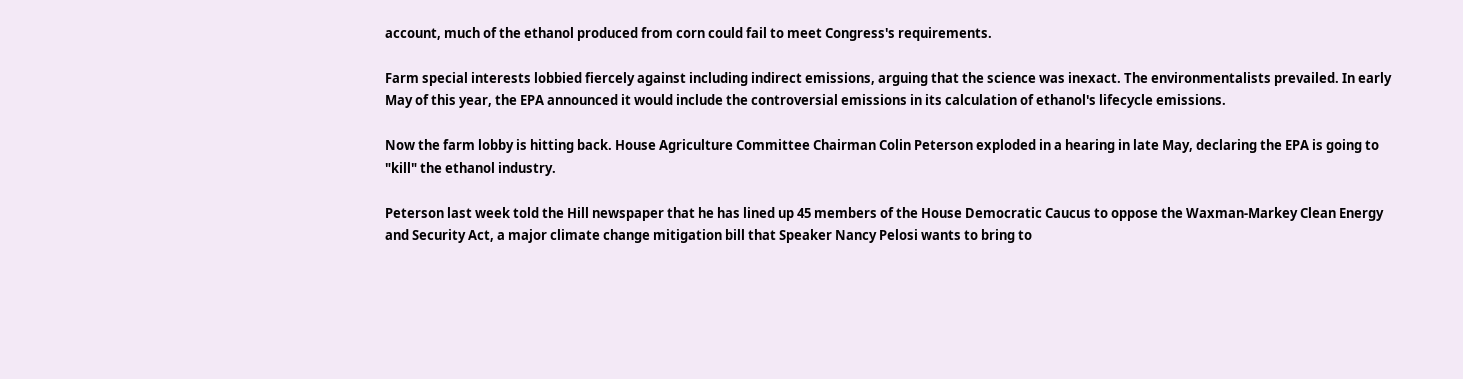account, much of the ethanol produced from corn could fail to meet Congress's requirements.

Farm special interests lobbied fiercely against including indirect emissions, arguing that the science was inexact. The environmentalists prevailed. In early May of this year, the EPA announced it would include the controversial emissions in its calculation of ethanol's lifecycle emissions.

Now the farm lobby is hitting back. House Agriculture Committee Chairman Colin Peterson exploded in a hearing in late May, declaring the EPA is going to "kill" the ethanol industry.

Peterson last week told the Hill newspaper that he has lined up 45 members of the House Democratic Caucus to oppose the Waxman-Markey Clean Energy and Security Act, a major climate change mitigation bill that Speaker Nancy Pelosi wants to bring to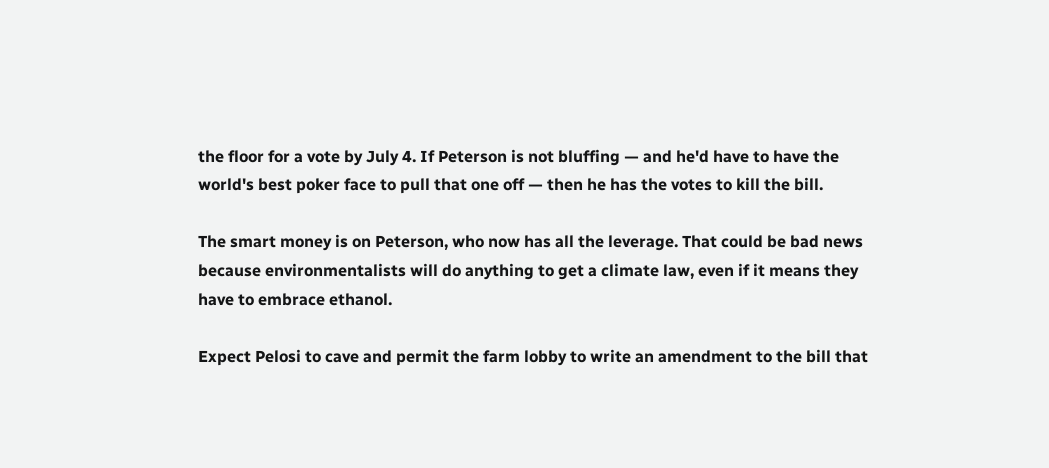the floor for a vote by July 4. If Peterson is not bluffing — and he'd have to have the world's best poker face to pull that one off — then he has the votes to kill the bill.

The smart money is on Peterson, who now has all the leverage. That could be bad news because environmentalists will do anything to get a climate law, even if it means they have to embrace ethanol.

Expect Pelosi to cave and permit the farm lobby to write an amendment to the bill that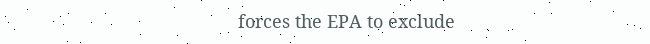forces the EPA to exclude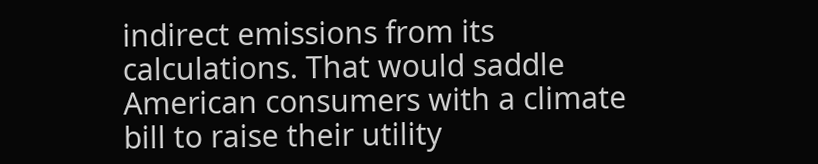indirect emissions from its calculations. That would saddle American consumers with a climate bill to raise their utility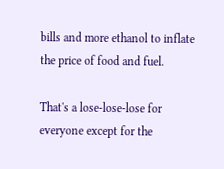bills and more ethanol to inflate the price of food and fuel.

That's a lose-lose-lose for everyone except for the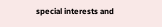special interests and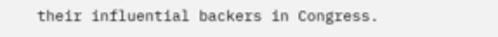their influential backers in Congress.